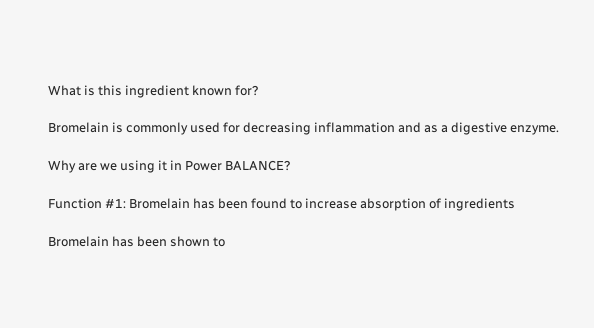What is this ingredient known for?

Bromelain is commonly used for decreasing inflammation and as a digestive enzyme.

Why are we using it in Power BALANCE?

Function #1: Bromelain has been found to increase absorption of ingredients

Bromelain has been shown to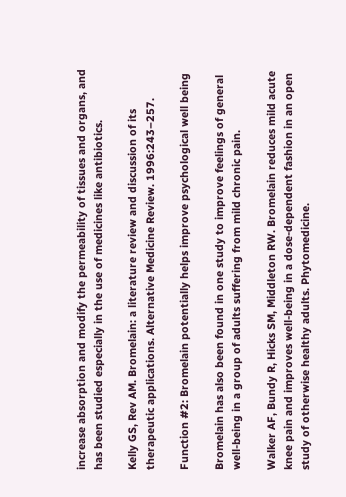increase absorption and modify the permeability of tissues and organs, and has been studied especially in the use of medicines like antibiotics.

Kelly GS, Rev AM. Bromelain: a literature review and discussion of its therapeutic applications. Alternative Medicine Review. 1996:243–257.

Function #2: Bromelain potentially helps improve psychological well being

Bromelain has also been found in one study to improve feelings of general well-being in a group of adults suffering from mild chronic pain.

Walker AF, Bundy R, Hicks SM, Middleton RW. Bromelain reduces mild acute knee pain and improves well-being in a dose-dependent fashion in an open study of otherwise healthy adults. Phytomedicine.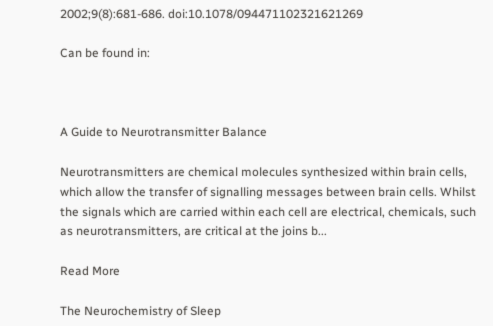2002;9(8):681-686. doi:10.1078/094471102321621269

Can be found in:



A Guide to Neurotransmitter Balance

Neurotransmitters are chemical molecules synthesized within brain cells, which allow the transfer of signalling messages between brain cells. Whilst the signals which are carried within each cell are electrical, chemicals, such as neurotransmitters, are critical at the joins b...

Read More

The Neurochemistry of Sleep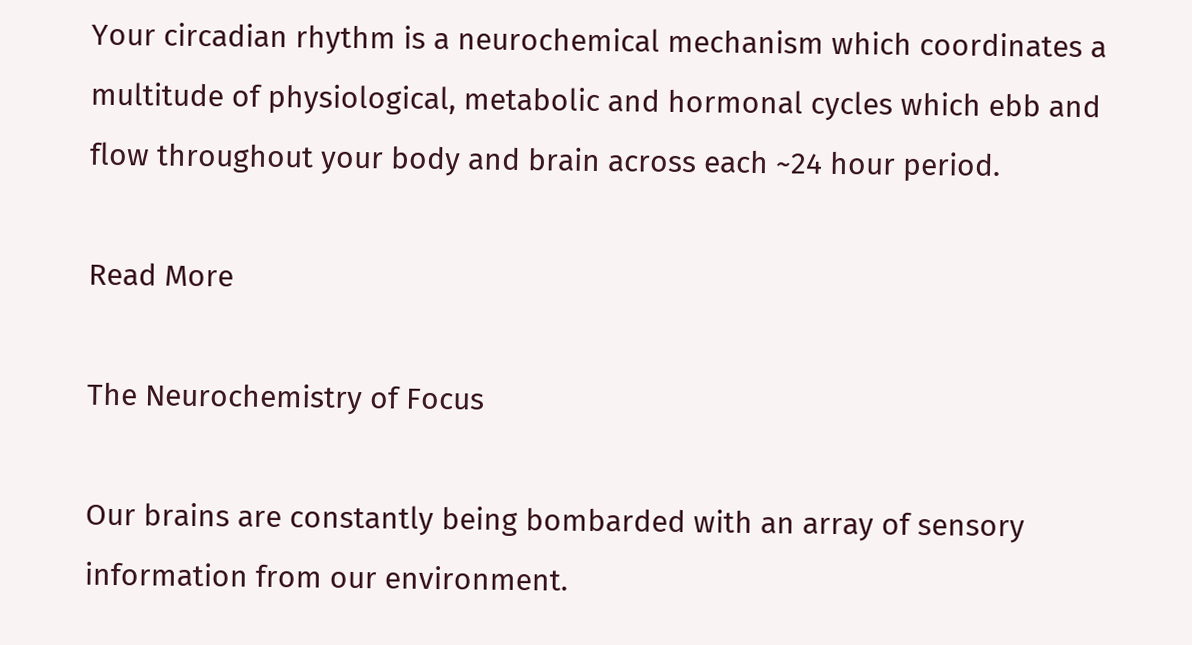Your circadian rhythm is a neurochemical mechanism which coordinates a multitude of physiological, metabolic and hormonal cycles which ebb and flow throughout your body and brain across each ~24 hour period.

Read More

The Neurochemistry of Focus

Our brains are constantly being bombarded with an array of sensory information from our environment.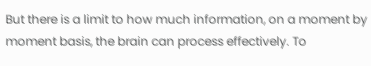But there is a limit to how much information, on a moment by moment basis, the brain can process effectively. To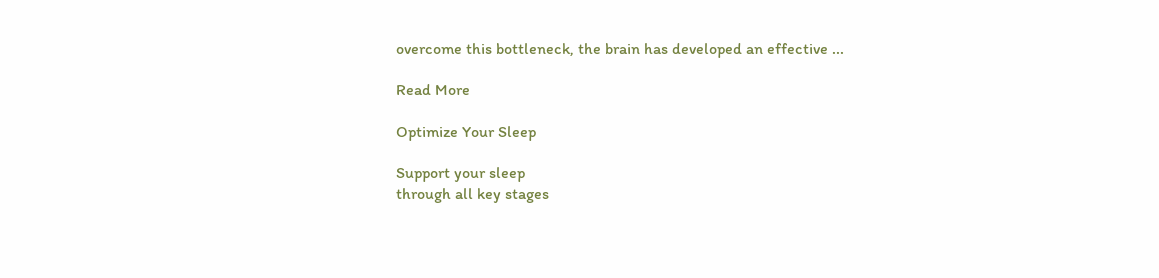overcome this bottleneck, the brain has developed an effective ...

Read More

Optimize Your Sleep

Support your sleep
through all key stages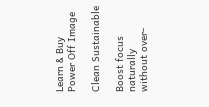Learn & Buy
Power Off Image

Clean Sustainable

Boost focus naturally
without over-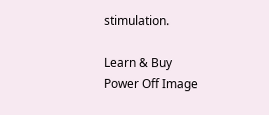stimulation.

Learn & Buy
Power Off Image